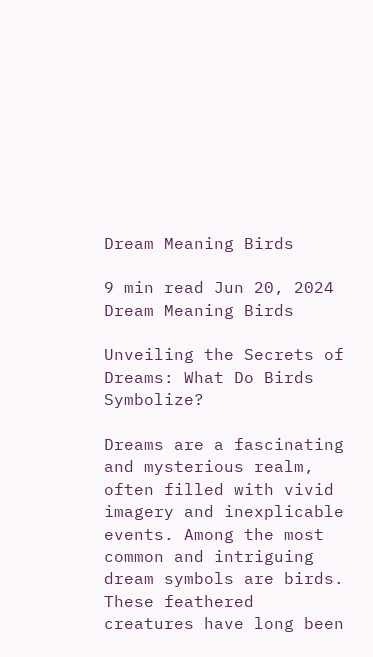Dream Meaning Birds

9 min read Jun 20, 2024
Dream Meaning Birds

Unveiling the Secrets of Dreams: What Do Birds Symbolize?

Dreams are a fascinating and mysterious realm, often filled with vivid imagery and inexplicable events. Among the most common and intriguing dream symbols are birds. These feathered creatures have long been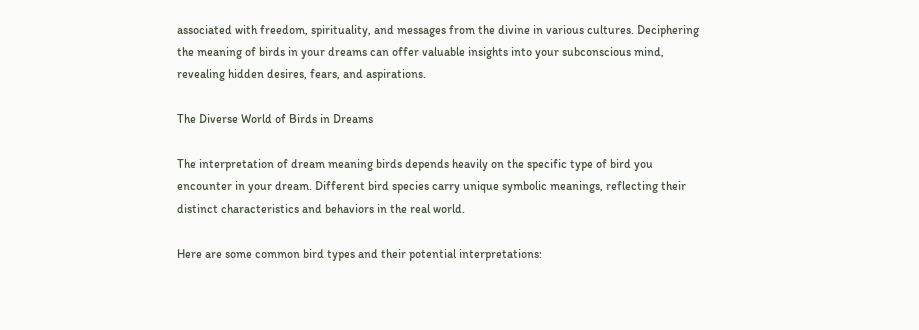associated with freedom, spirituality, and messages from the divine in various cultures. Deciphering the meaning of birds in your dreams can offer valuable insights into your subconscious mind, revealing hidden desires, fears, and aspirations.

The Diverse World of Birds in Dreams

The interpretation of dream meaning birds depends heavily on the specific type of bird you encounter in your dream. Different bird species carry unique symbolic meanings, reflecting their distinct characteristics and behaviors in the real world.

Here are some common bird types and their potential interpretations: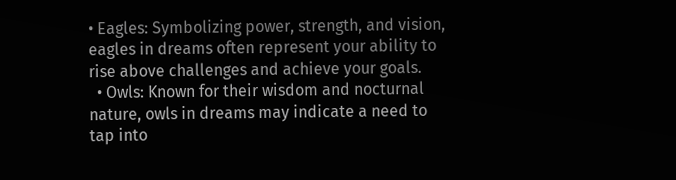• Eagles: Symbolizing power, strength, and vision, eagles in dreams often represent your ability to rise above challenges and achieve your goals.
  • Owls: Known for their wisdom and nocturnal nature, owls in dreams may indicate a need to tap into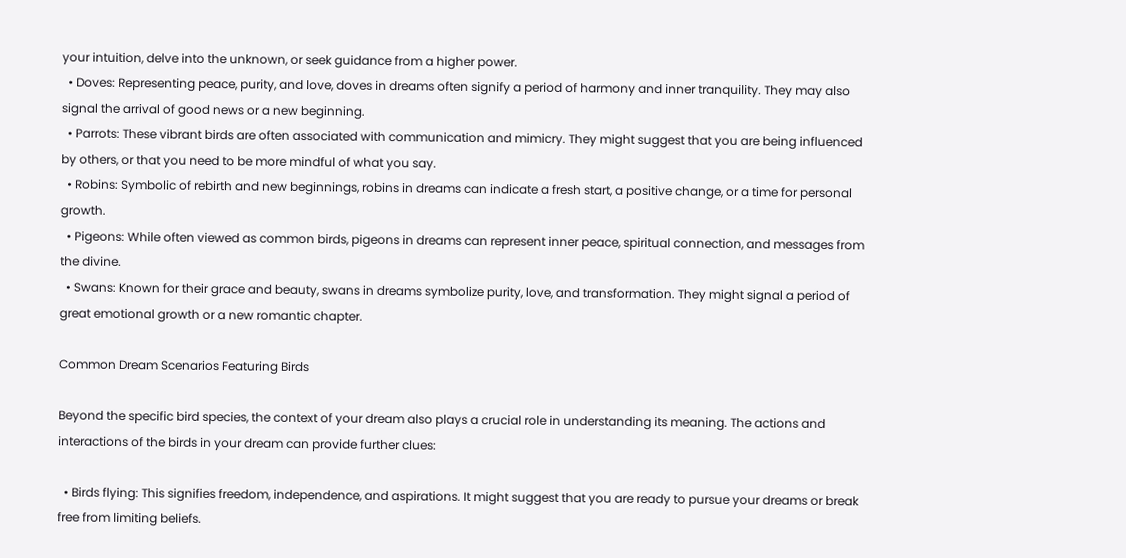your intuition, delve into the unknown, or seek guidance from a higher power.
  • Doves: Representing peace, purity, and love, doves in dreams often signify a period of harmony and inner tranquility. They may also signal the arrival of good news or a new beginning.
  • Parrots: These vibrant birds are often associated with communication and mimicry. They might suggest that you are being influenced by others, or that you need to be more mindful of what you say.
  • Robins: Symbolic of rebirth and new beginnings, robins in dreams can indicate a fresh start, a positive change, or a time for personal growth.
  • Pigeons: While often viewed as common birds, pigeons in dreams can represent inner peace, spiritual connection, and messages from the divine.
  • Swans: Known for their grace and beauty, swans in dreams symbolize purity, love, and transformation. They might signal a period of great emotional growth or a new romantic chapter.

Common Dream Scenarios Featuring Birds

Beyond the specific bird species, the context of your dream also plays a crucial role in understanding its meaning. The actions and interactions of the birds in your dream can provide further clues:

  • Birds flying: This signifies freedom, independence, and aspirations. It might suggest that you are ready to pursue your dreams or break free from limiting beliefs.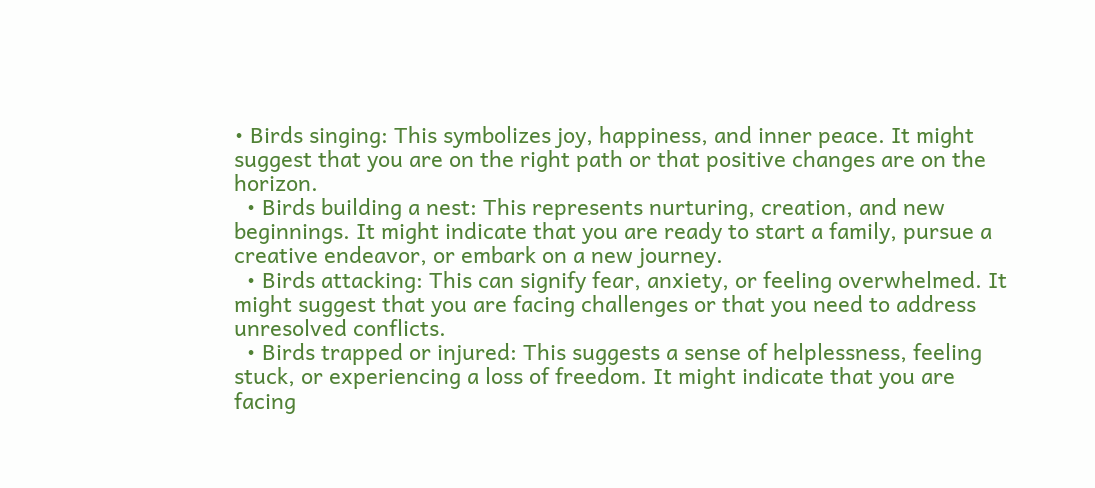• Birds singing: This symbolizes joy, happiness, and inner peace. It might suggest that you are on the right path or that positive changes are on the horizon.
  • Birds building a nest: This represents nurturing, creation, and new beginnings. It might indicate that you are ready to start a family, pursue a creative endeavor, or embark on a new journey.
  • Birds attacking: This can signify fear, anxiety, or feeling overwhelmed. It might suggest that you are facing challenges or that you need to address unresolved conflicts.
  • Birds trapped or injured: This suggests a sense of helplessness, feeling stuck, or experiencing a loss of freedom. It might indicate that you are facing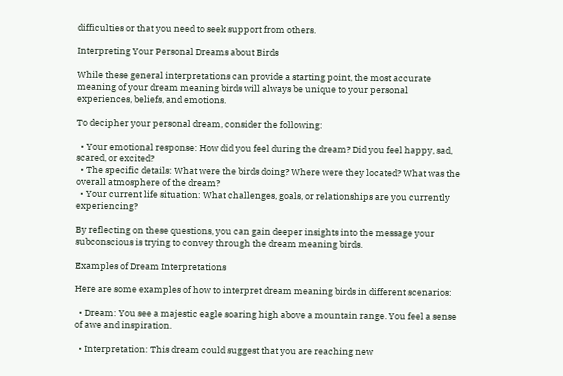difficulties or that you need to seek support from others.

Interpreting Your Personal Dreams about Birds

While these general interpretations can provide a starting point, the most accurate meaning of your dream meaning birds will always be unique to your personal experiences, beliefs, and emotions.

To decipher your personal dream, consider the following:

  • Your emotional response: How did you feel during the dream? Did you feel happy, sad, scared, or excited?
  • The specific details: What were the birds doing? Where were they located? What was the overall atmosphere of the dream?
  • Your current life situation: What challenges, goals, or relationships are you currently experiencing?

By reflecting on these questions, you can gain deeper insights into the message your subconscious is trying to convey through the dream meaning birds.

Examples of Dream Interpretations

Here are some examples of how to interpret dream meaning birds in different scenarios:

  • Dream: You see a majestic eagle soaring high above a mountain range. You feel a sense of awe and inspiration.

  • Interpretation: This dream could suggest that you are reaching new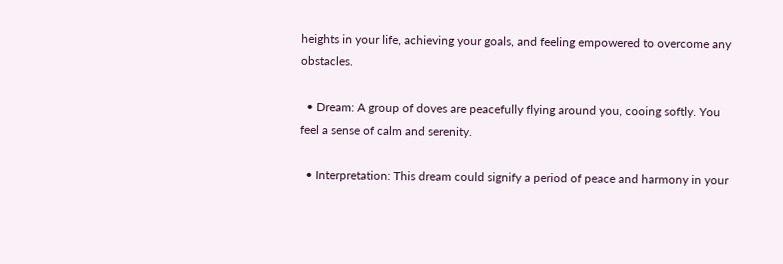heights in your life, achieving your goals, and feeling empowered to overcome any obstacles.

  • Dream: A group of doves are peacefully flying around you, cooing softly. You feel a sense of calm and serenity.

  • Interpretation: This dream could signify a period of peace and harmony in your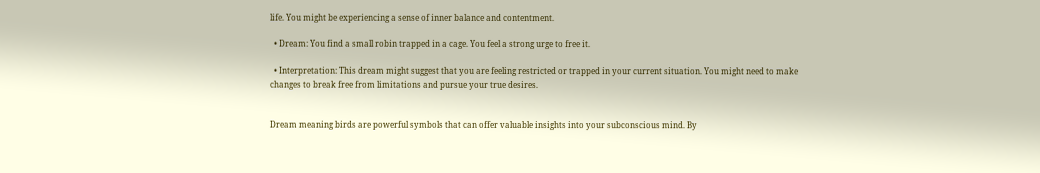life. You might be experiencing a sense of inner balance and contentment.

  • Dream: You find a small robin trapped in a cage. You feel a strong urge to free it.

  • Interpretation: This dream might suggest that you are feeling restricted or trapped in your current situation. You might need to make changes to break free from limitations and pursue your true desires.


Dream meaning birds are powerful symbols that can offer valuable insights into your subconscious mind. By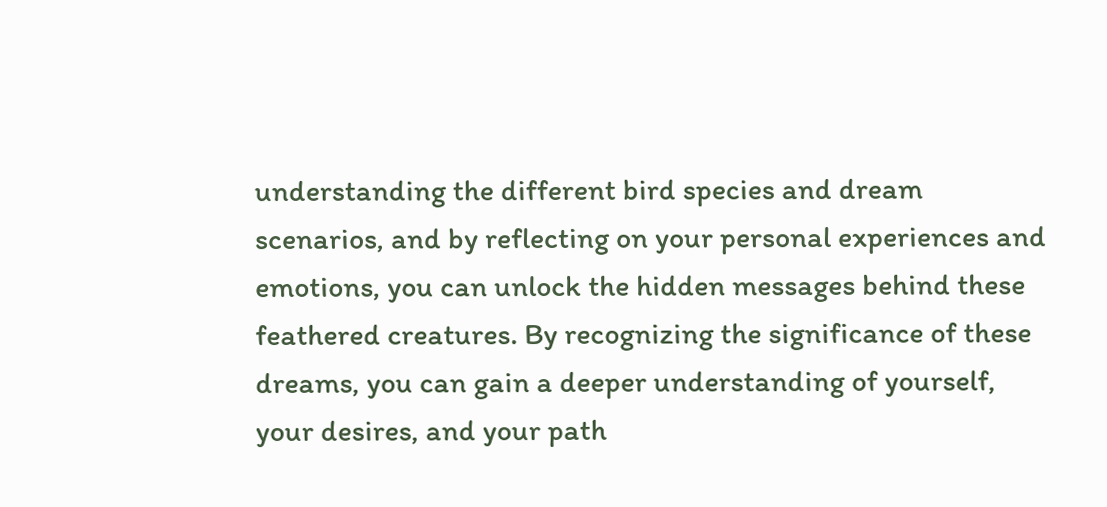understanding the different bird species and dream scenarios, and by reflecting on your personal experiences and emotions, you can unlock the hidden messages behind these feathered creatures. By recognizing the significance of these dreams, you can gain a deeper understanding of yourself, your desires, and your path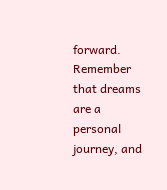forward. Remember that dreams are a personal journey, and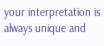your interpretation is always unique and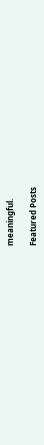meaningful.

Featured Posts